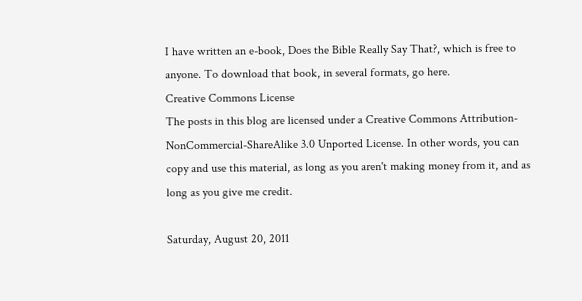I have written an e-book, Does the Bible Really Say That?, which is free to anyone. To download that book, in several formats, go here.
Creative Commons License
The posts in this blog are licensed under a Creative Commons Attribution-NonCommercial-ShareAlike 3.0 Unported License. In other words, you can copy and use this material, as long as you aren't making money from it, and as long as you give me credit.

Saturday, August 20, 2011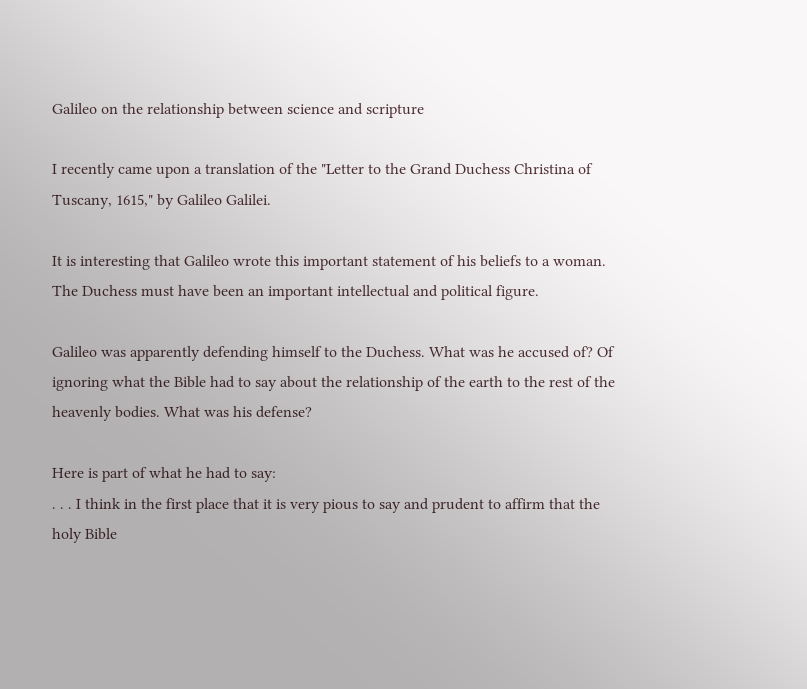Galileo on the relationship between science and scripture

I recently came upon a translation of the "Letter to the Grand Duchess Christina of Tuscany, 1615," by Galileo Galilei.

It is interesting that Galileo wrote this important statement of his beliefs to a woman. The Duchess must have been an important intellectual and political figure.

Galileo was apparently defending himself to the Duchess. What was he accused of? Of ignoring what the Bible had to say about the relationship of the earth to the rest of the heavenly bodies. What was his defense?

Here is part of what he had to say:
. . . I think in the first place that it is very pious to say and prudent to affirm that the holy Bible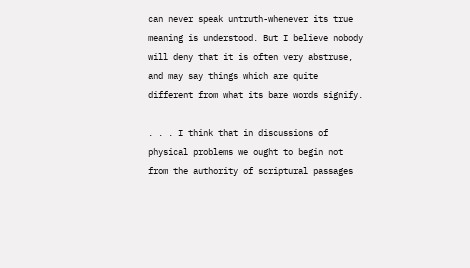can never speak untruth-whenever its true meaning is understood. But I believe nobody will deny that it is often very abstruse, and may say things which are quite different from what its bare words signify.

. . . I think that in discussions of physical problems we ought to begin not from the authority of scriptural passages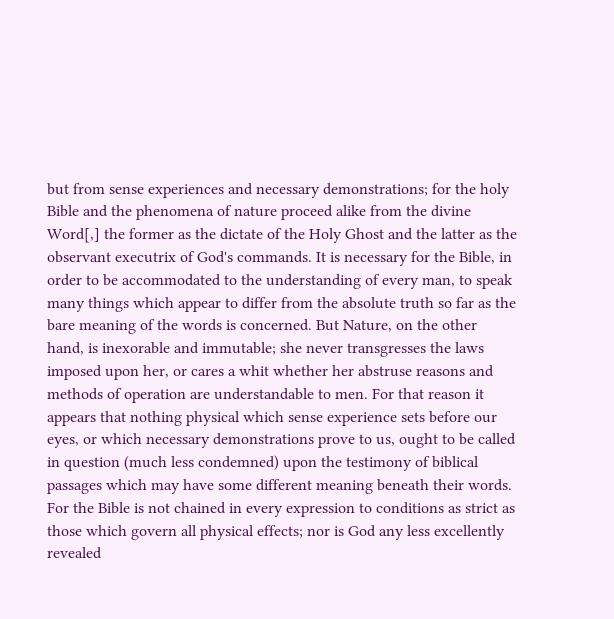but from sense experiences and necessary demonstrations; for the holy Bible and the phenomena of nature proceed alike from the divine Word[,] the former as the dictate of the Holy Ghost and the latter as the observant executrix of God's commands. It is necessary for the Bible, in order to be accommodated to the understanding of every man, to speak many things which appear to differ from the absolute truth so far as the bare meaning of the words is concerned. But Nature, on the other hand, is inexorable and immutable; she never transgresses the laws imposed upon her, or cares a whit whether her abstruse reasons and methods of operation are understandable to men. For that reason it appears that nothing physical which sense experience sets before our eyes, or which necessary demonstrations prove to us, ought to be called in question (much less condemned) upon the testimony of biblical passages which may have some different meaning beneath their words. For the Bible is not chained in every expression to conditions as strict as those which govern all physical effects; nor is God any less excellently revealed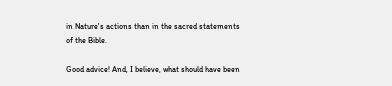in Nature's actions than in the sacred statements of the Bible.

Good advice! And, I believe, what should have been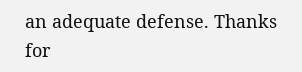an adequate defense. Thanks for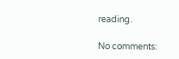reading.

No comments: